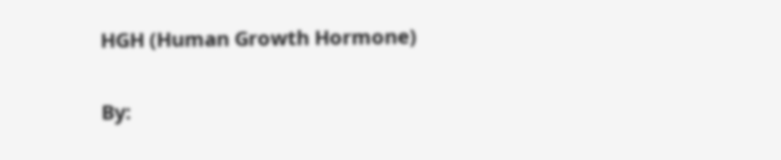HGH (Human Growth Hormone)

By: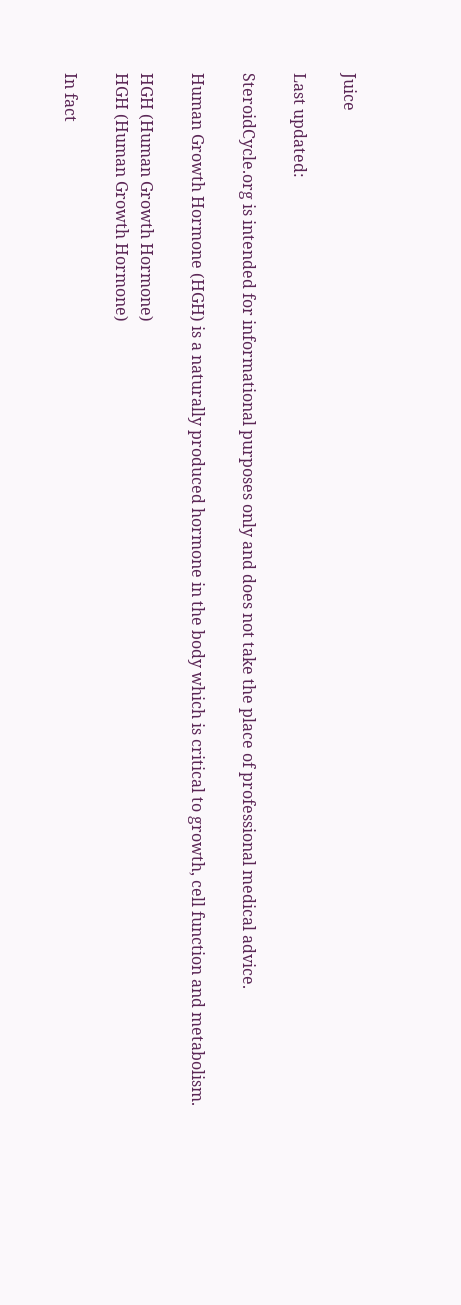Juice

Last updated:

SteroidCycle.org is intended for informational purposes only and does not take the place of professional medical advice.

Human Growth Hormone (HGH) is a naturally produced hormone in the body which is critical to growth, cell function and metabolism.

HGH (Human Growth Hormone)
HGH (Human Growth Hormone)

In fact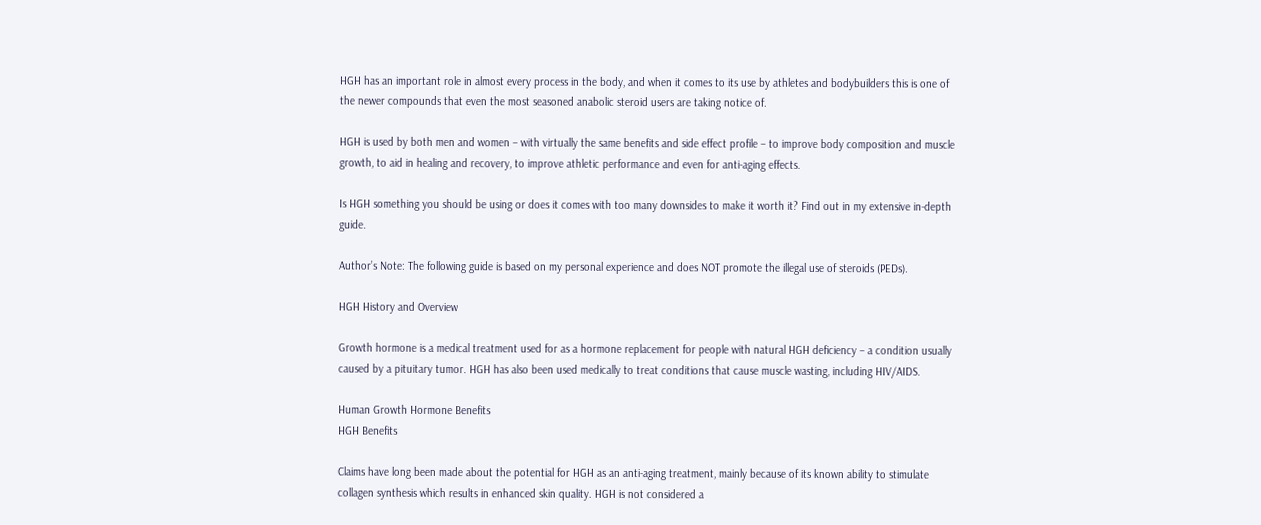HGH has an important role in almost every process in the body, and when it comes to its use by athletes and bodybuilders this is one of the newer compounds that even the most seasoned anabolic steroid users are taking notice of.

HGH is used by both men and women – with virtually the same benefits and side effect profile – to improve body composition and muscle growth, to aid in healing and recovery, to improve athletic performance and even for anti-aging effects.

Is HGH something you should be using or does it comes with too many downsides to make it worth it? Find out in my extensive in-depth guide.

Author’s Note: The following guide is based on my personal experience and does NOT promote the illegal use of steroids (PEDs).

HGH History and Overview

Growth hormone is a medical treatment used for as a hormone replacement for people with natural HGH deficiency – a condition usually caused by a pituitary tumor. HGH has also been used medically to treat conditions that cause muscle wasting, including HIV/AIDS.

Human Growth Hormone Benefits
HGH Benefits

Claims have long been made about the potential for HGH as an anti-aging treatment, mainly because of its known ability to stimulate collagen synthesis which results in enhanced skin quality. HGH is not considered a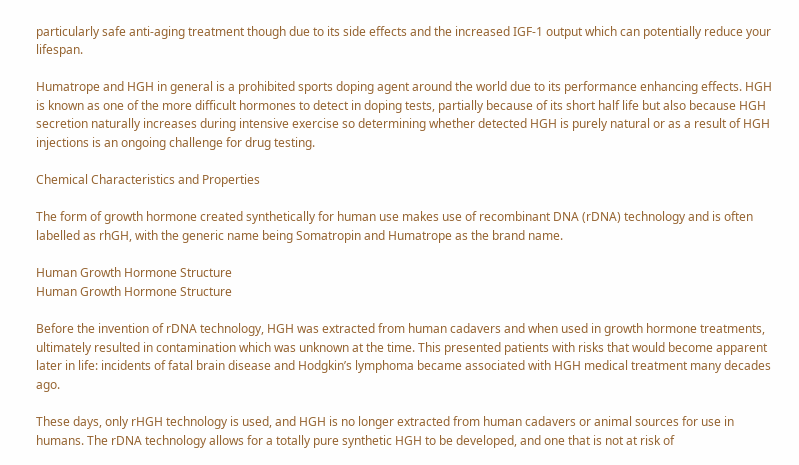particularly safe anti-aging treatment though due to its side effects and the increased IGF-1 output which can potentially reduce your lifespan.

Humatrope and HGH in general is a prohibited sports doping agent around the world due to its performance enhancing effects. HGH is known as one of the more difficult hormones to detect in doping tests, partially because of its short half life but also because HGH secretion naturally increases during intensive exercise so determining whether detected HGH is purely natural or as a result of HGH injections is an ongoing challenge for drug testing.

Chemical Characteristics and Properties

The form of growth hormone created synthetically for human use makes use of recombinant DNA (rDNA) technology and is often labelled as rhGH, with the generic name being Somatropin and Humatrope as the brand name.

Human Growth Hormone Structure
Human Growth Hormone Structure

Before the invention of rDNA technology, HGH was extracted from human cadavers and when used in growth hormone treatments, ultimately resulted in contamination which was unknown at the time. This presented patients with risks that would become apparent later in life: incidents of fatal brain disease and Hodgkin’s lymphoma became associated with HGH medical treatment many decades ago.

These days, only rHGH technology is used, and HGH is no longer extracted from human cadavers or animal sources for use in humans. The rDNA technology allows for a totally pure synthetic HGH to be developed, and one that is not at risk of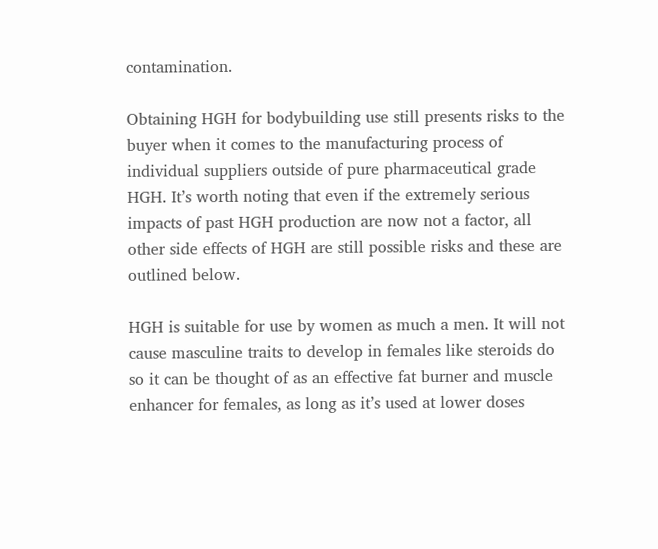contamination.

Obtaining HGH for bodybuilding use still presents risks to the buyer when it comes to the manufacturing process of individual suppliers outside of pure pharmaceutical grade HGH. It’s worth noting that even if the extremely serious impacts of past HGH production are now not a factor, all other side effects of HGH are still possible risks and these are outlined below.

HGH is suitable for use by women as much a men. It will not cause masculine traits to develop in females like steroids do so it can be thought of as an effective fat burner and muscle enhancer for females, as long as it’s used at lower doses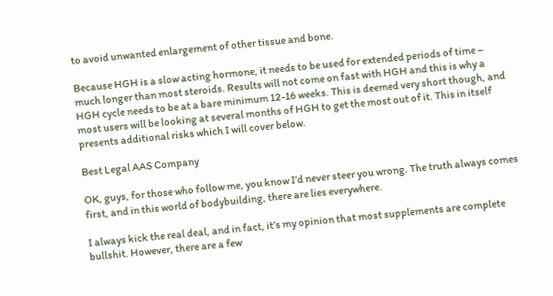to avoid unwanted enlargement of other tissue and bone.

Because HGH is a slow acting hormone, it needs to be used for extended periods of time – much longer than most steroids. Results will not come on fast with HGH and this is why a HGH cycle needs to be at a bare minimum 12-16 weeks. This is deemed very short though, and most users will be looking at several months of HGH to get the most out of it. This in itself presents additional risks which I will cover below.

Best Legal AAS Company

OK, guys, for those who follow me, you know I’d never steer you wrong. The truth always comes first, and in this world of bodybuilding, there are lies everywhere.

I always kick the real deal, and in fact, it’s my opinion that most supplements are complete bullshit. However, there are a few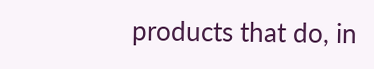products that do, in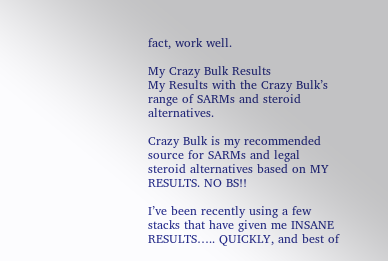fact, work well.

My Crazy Bulk Results
My Results with the Crazy Bulk’s range of SARMs and steroid alternatives.

Crazy Bulk is my recommended source for SARMs and legal steroid alternatives based on MY RESULTS. NO BS!!

I’ve been recently using a few stacks that have given me INSANE RESULTS….. QUICKLY, and best of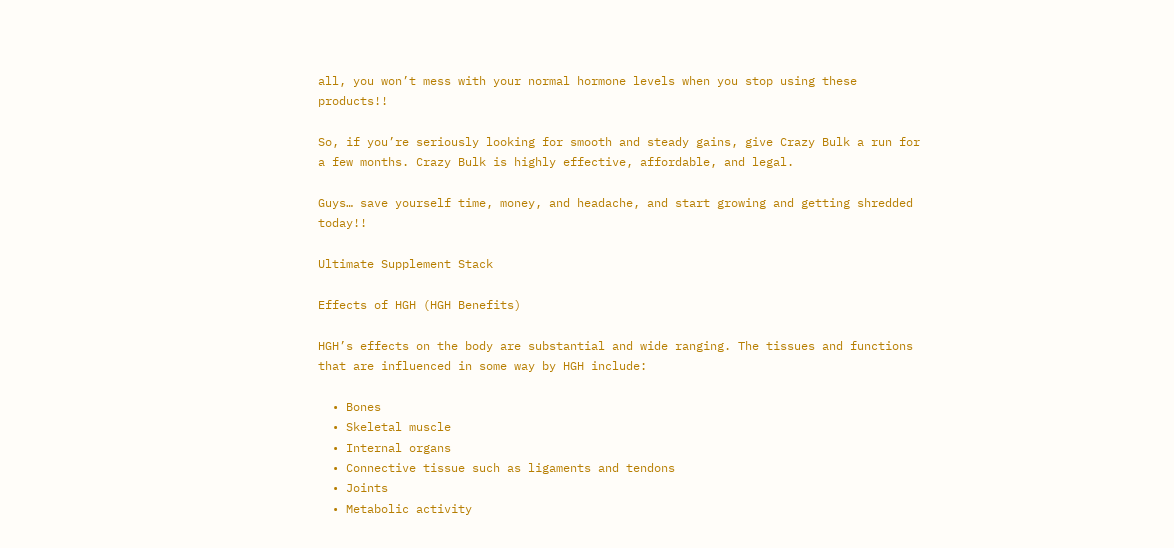all, you won’t mess with your normal hormone levels when you stop using these products!!

So, if you’re seriously looking for smooth and steady gains, give Crazy Bulk a run for a few months. Crazy Bulk is highly effective, affordable, and legal.

Guys… save yourself time, money, and headache, and start growing and getting shredded today!!

Ultimate Supplement Stack

Effects of HGH (HGH Benefits)

HGH’s effects on the body are substantial and wide ranging. The tissues and functions that are influenced in some way by HGH include:

  • Bones
  • Skeletal muscle
  • Internal organs
  • Connective tissue such as ligaments and tendons
  • Joints
  • Metabolic activity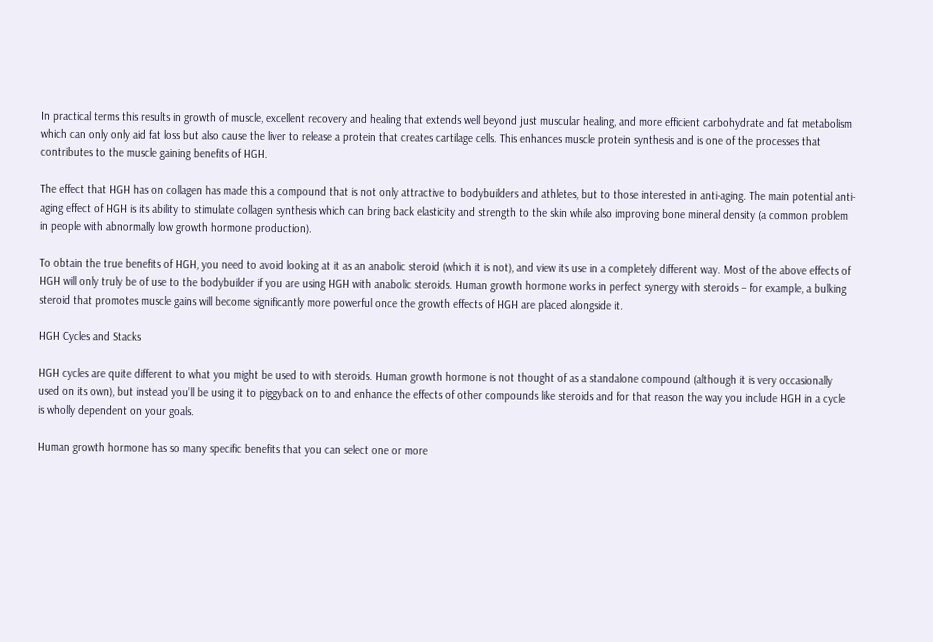In practical terms this results in growth of muscle, excellent recovery and healing that extends well beyond just muscular healing, and more efficient carbohydrate and fat metabolism which can only only aid fat loss but also cause the liver to release a protein that creates cartilage cells. This enhances muscle protein synthesis and is one of the processes that contributes to the muscle gaining benefits of HGH.

The effect that HGH has on collagen has made this a compound that is not only attractive to bodybuilders and athletes, but to those interested in anti-aging. The main potential anti-aging effect of HGH is its ability to stimulate collagen synthesis which can bring back elasticity and strength to the skin while also improving bone mineral density (a common problem in people with abnormally low growth hormone production).

To obtain the true benefits of HGH, you need to avoid looking at it as an anabolic steroid (which it is not), and view its use in a completely different way. Most of the above effects of HGH will only truly be of use to the bodybuilder if you are using HGH with anabolic steroids. Human growth hormone works in perfect synergy with steroids – for example, a bulking steroid that promotes muscle gains will become significantly more powerful once the growth effects of HGH are placed alongside it.

HGH Cycles and Stacks

HGH cycles are quite different to what you might be used to with steroids. Human growth hormone is not thought of as a standalone compound (although it is very occasionally used on its own), but instead you’ll be using it to piggyback on to and enhance the effects of other compounds like steroids and for that reason the way you include HGH in a cycle is wholly dependent on your goals.

Human growth hormone has so many specific benefits that you can select one or more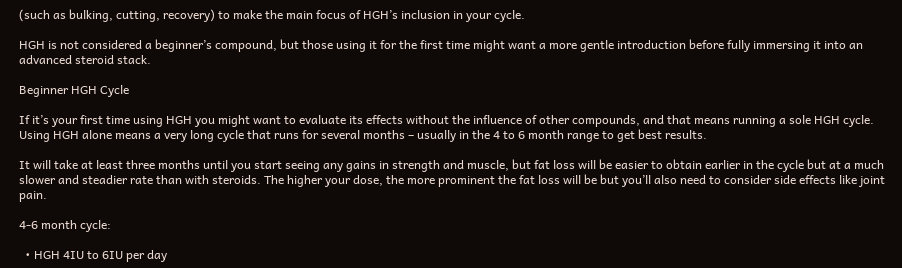(such as bulking, cutting, recovery) to make the main focus of HGH’s inclusion in your cycle.

HGH is not considered a beginner’s compound, but those using it for the first time might want a more gentle introduction before fully immersing it into an advanced steroid stack.

Beginner HGH Cycle

If it’s your first time using HGH you might want to evaluate its effects without the influence of other compounds, and that means running a sole HGH cycle. Using HGH alone means a very long cycle that runs for several months – usually in the 4 to 6 month range to get best results.

It will take at least three months until you start seeing any gains in strength and muscle, but fat loss will be easier to obtain earlier in the cycle but at a much slower and steadier rate than with steroids. The higher your dose, the more prominent the fat loss will be but you’ll also need to consider side effects like joint pain.

4-6 month cycle:

  • HGH 4IU to 6IU per day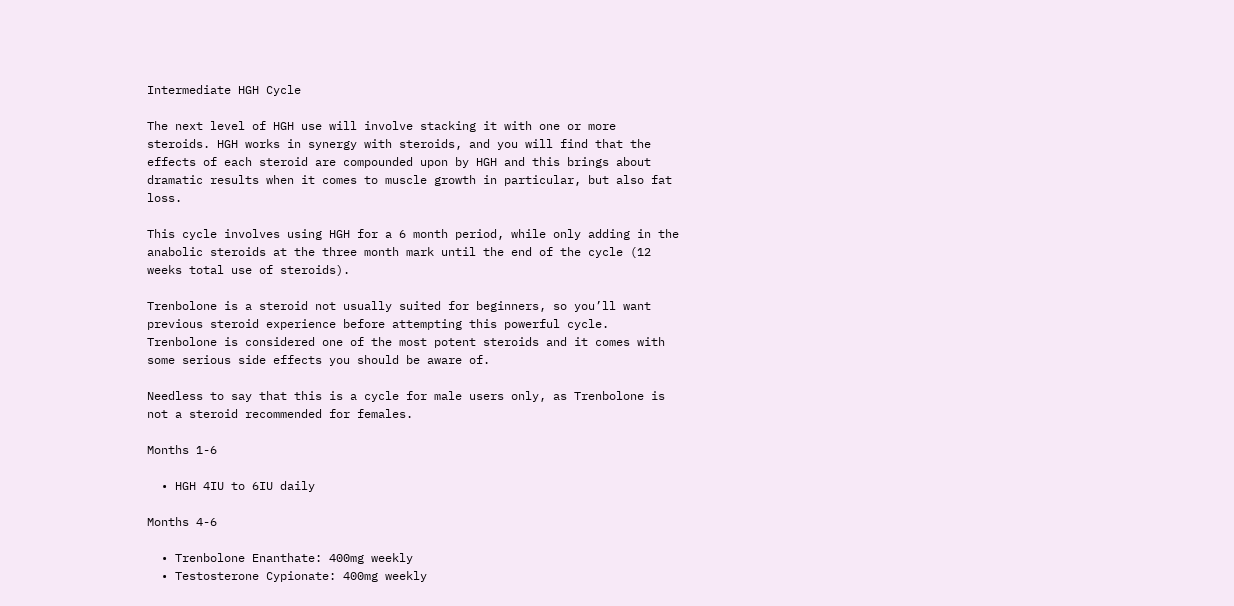Intermediate HGH Cycle

The next level of HGH use will involve stacking it with one or more steroids. HGH works in synergy with steroids, and you will find that the effects of each steroid are compounded upon by HGH and this brings about dramatic results when it comes to muscle growth in particular, but also fat loss.

This cycle involves using HGH for a 6 month period, while only adding in the anabolic steroids at the three month mark until the end of the cycle (12 weeks total use of steroids).

Trenbolone is a steroid not usually suited for beginners, so you’ll want previous steroid experience before attempting this powerful cycle. Trenbolone is considered one of the most potent steroids and it comes with some serious side effects you should be aware of.

Needless to say that this is a cycle for male users only, as Trenbolone is not a steroid recommended for females.

Months 1-6

  • HGH 4IU to 6IU daily

Months 4-6

  • Trenbolone Enanthate: 400mg weekly
  • Testosterone Cypionate: 400mg weekly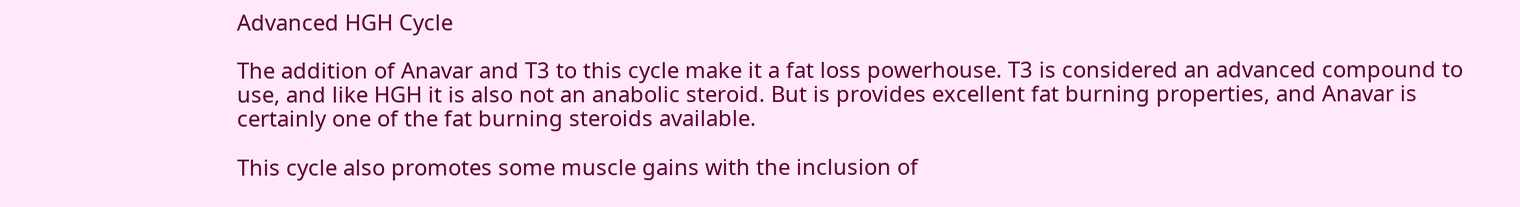Advanced HGH Cycle

The addition of Anavar and T3 to this cycle make it a fat loss powerhouse. T3 is considered an advanced compound to use, and like HGH it is also not an anabolic steroid. But is provides excellent fat burning properties, and Anavar is certainly one of the fat burning steroids available.

This cycle also promotes some muscle gains with the inclusion of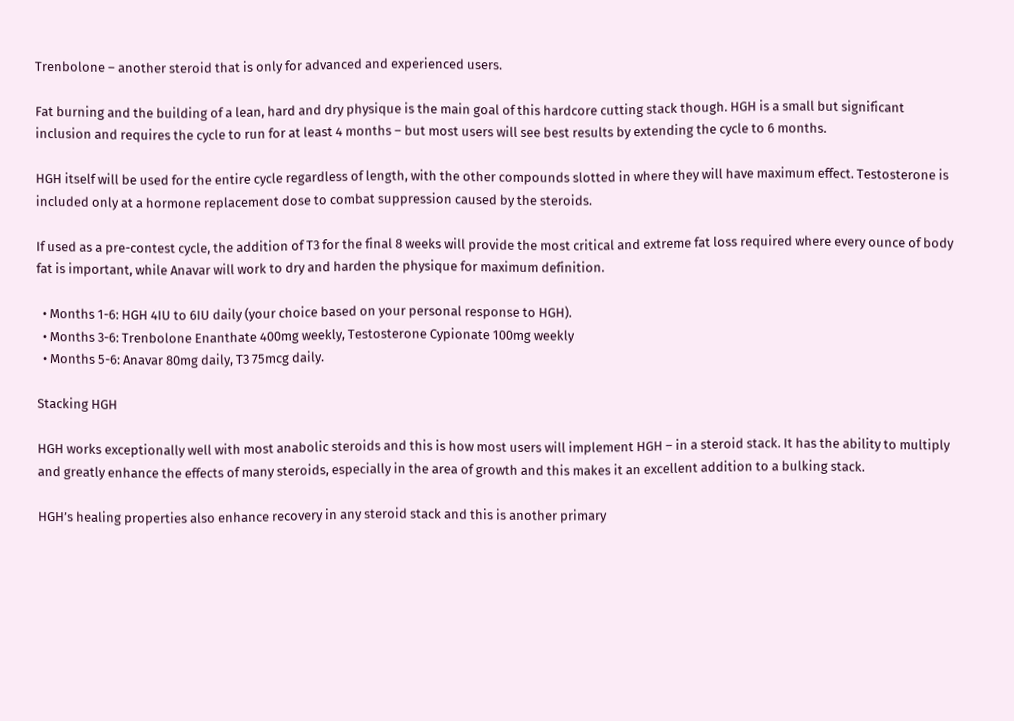Trenbolone – another steroid that is only for advanced and experienced users.

Fat burning and the building of a lean, hard and dry physique is the main goal of this hardcore cutting stack though. HGH is a small but significant inclusion and requires the cycle to run for at least 4 months – but most users will see best results by extending the cycle to 6 months.

HGH itself will be used for the entire cycle regardless of length, with the other compounds slotted in where they will have maximum effect. Testosterone is included only at a hormone replacement dose to combat suppression caused by the steroids.

If used as a pre-contest cycle, the addition of T3 for the final 8 weeks will provide the most critical and extreme fat loss required where every ounce of body fat is important, while Anavar will work to dry and harden the physique for maximum definition.

  • Months 1-6: HGH 4IU to 6IU daily (your choice based on your personal response to HGH).
  • Months 3-6: Trenbolone Enanthate 400mg weekly, Testosterone Cypionate 100mg weekly
  • Months 5-6: Anavar 80mg daily, T3 75mcg daily.

Stacking HGH

HGH works exceptionally well with most anabolic steroids and this is how most users will implement HGH – in a steroid stack. It has the ability to multiply and greatly enhance the effects of many steroids, especially in the area of growth and this makes it an excellent addition to a bulking stack.

HGH’s healing properties also enhance recovery in any steroid stack and this is another primary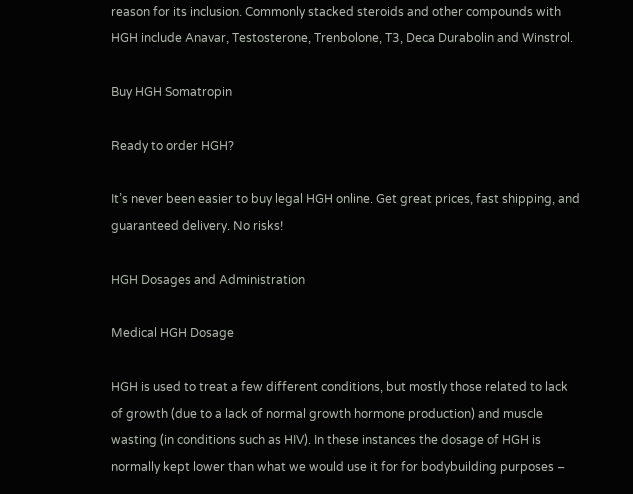reason for its inclusion. Commonly stacked steroids and other compounds with HGH include Anavar, Testosterone, Trenbolone, T3, Deca Durabolin and Winstrol.

Buy HGH Somatropin

Ready to order HGH?

It’s never been easier to buy legal HGH online. Get great prices, fast shipping, and guaranteed delivery. No risks!

HGH Dosages and Administration

Medical HGH Dosage

HGH is used to treat a few different conditions, but mostly those related to lack of growth (due to a lack of normal growth hormone production) and muscle wasting (in conditions such as HIV). In these instances the dosage of HGH is normally kept lower than what we would use it for for bodybuilding purposes –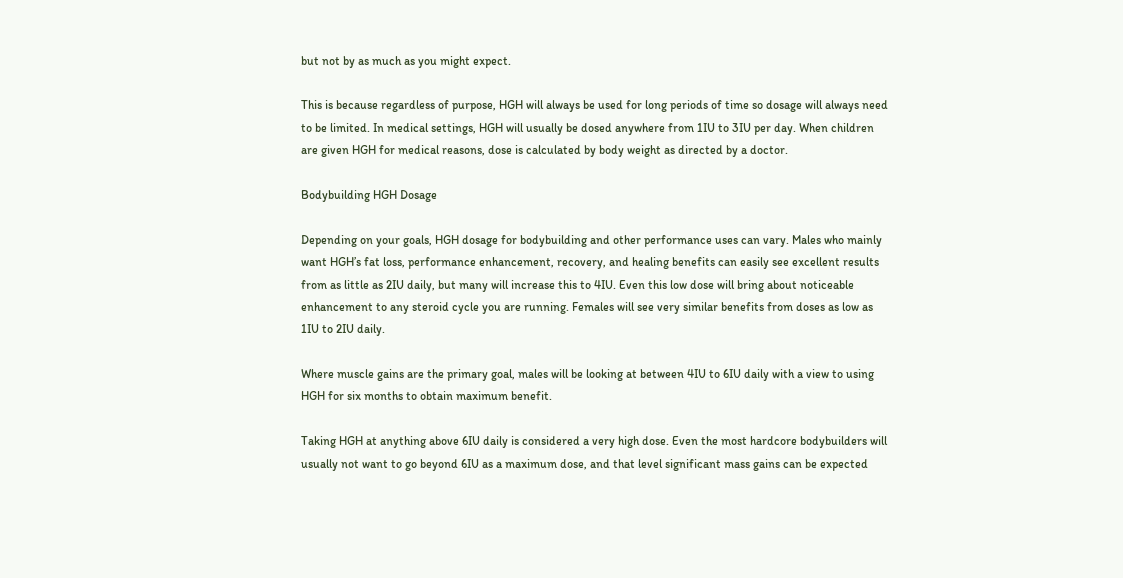but not by as much as you might expect.

This is because regardless of purpose, HGH will always be used for long periods of time so dosage will always need to be limited. In medical settings, HGH will usually be dosed anywhere from 1IU to 3IU per day. When children are given HGH for medical reasons, dose is calculated by body weight as directed by a doctor.

Bodybuilding HGH Dosage

Depending on your goals, HGH dosage for bodybuilding and other performance uses can vary. Males who mainly want HGH’s fat loss, performance enhancement, recovery, and healing benefits can easily see excellent results from as little as 2IU daily, but many will increase this to 4IU. Even this low dose will bring about noticeable enhancement to any steroid cycle you are running. Females will see very similar benefits from doses as low as 1IU to 2IU daily.

Where muscle gains are the primary goal, males will be looking at between 4IU to 6IU daily with a view to using HGH for six months to obtain maximum benefit.

Taking HGH at anything above 6IU daily is considered a very high dose. Even the most hardcore bodybuilders will usually not want to go beyond 6IU as a maximum dose, and that level significant mass gains can be expected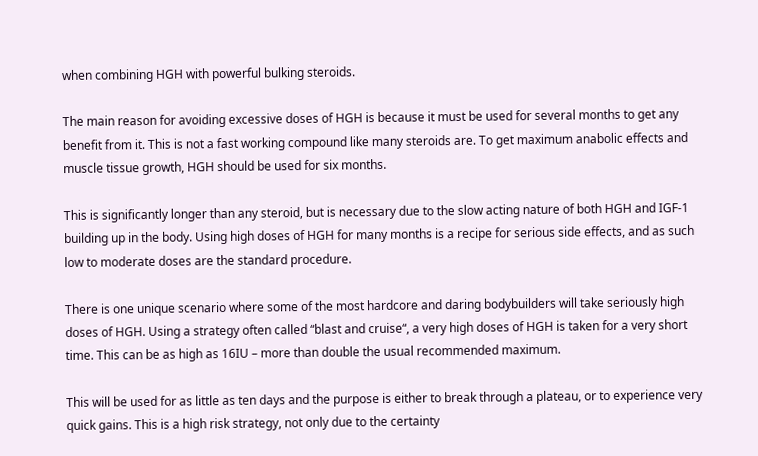when combining HGH with powerful bulking steroids.

The main reason for avoiding excessive doses of HGH is because it must be used for several months to get any benefit from it. This is not a fast working compound like many steroids are. To get maximum anabolic effects and muscle tissue growth, HGH should be used for six months.

This is significantly longer than any steroid, but is necessary due to the slow acting nature of both HGH and IGF-1 building up in the body. Using high doses of HGH for many months is a recipe for serious side effects, and as such low to moderate doses are the standard procedure.

There is one unique scenario where some of the most hardcore and daring bodybuilders will take seriously high doses of HGH. Using a strategy often called “blast and cruise“, a very high doses of HGH is taken for a very short time. This can be as high as 16IU – more than double the usual recommended maximum.

This will be used for as little as ten days and the purpose is either to break through a plateau, or to experience very quick gains. This is a high risk strategy, not only due to the certainty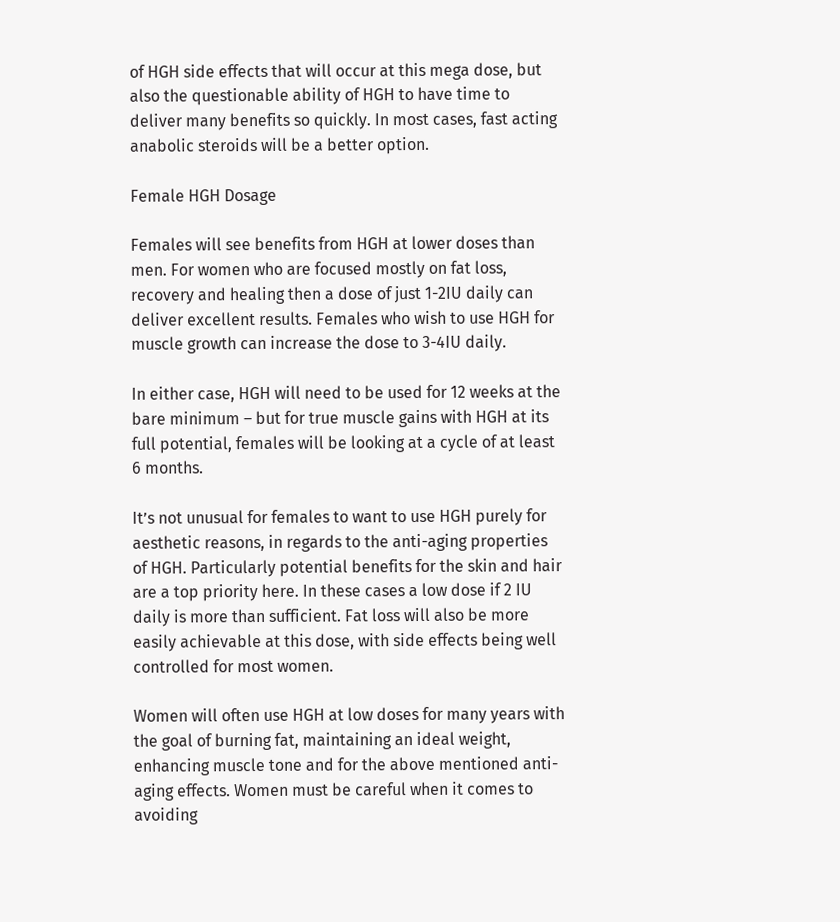of HGH side effects that will occur at this mega dose, but also the questionable ability of HGH to have time to deliver many benefits so quickly. In most cases, fast acting anabolic steroids will be a better option.

Female HGH Dosage

Females will see benefits from HGH at lower doses than men. For women who are focused mostly on fat loss, recovery and healing then a dose of just 1-2IU daily can deliver excellent results. Females who wish to use HGH for muscle growth can increase the dose to 3-4IU daily.

In either case, HGH will need to be used for 12 weeks at the bare minimum – but for true muscle gains with HGH at its full potential, females will be looking at a cycle of at least 6 months.

It’s not unusual for females to want to use HGH purely for aesthetic reasons, in regards to the anti-aging properties of HGH. Particularly potential benefits for the skin and hair are a top priority here. In these cases a low dose if 2 IU daily is more than sufficient. Fat loss will also be more easily achievable at this dose, with side effects being well controlled for most women.

Women will often use HGH at low doses for many years with the goal of burning fat, maintaining an ideal weight, enhancing muscle tone and for the above mentioned anti-aging effects. Women must be careful when it comes to avoiding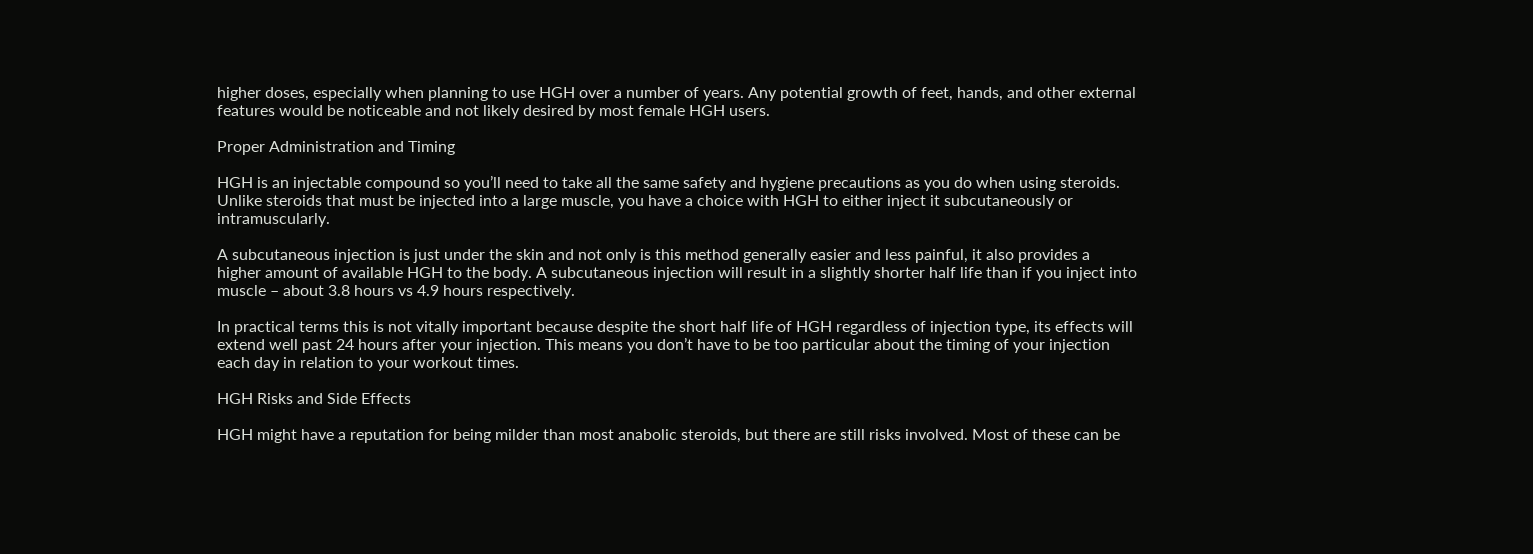higher doses, especially when planning to use HGH over a number of years. Any potential growth of feet, hands, and other external features would be noticeable and not likely desired by most female HGH users.

Proper Administration and Timing

HGH is an injectable compound so you’ll need to take all the same safety and hygiene precautions as you do when using steroids. Unlike steroids that must be injected into a large muscle, you have a choice with HGH to either inject it subcutaneously or intramuscularly.

A subcutaneous injection is just under the skin and not only is this method generally easier and less painful, it also provides a higher amount of available HGH to the body. A subcutaneous injection will result in a slightly shorter half life than if you inject into muscle – about 3.8 hours vs 4.9 hours respectively.

In practical terms this is not vitally important because despite the short half life of HGH regardless of injection type, its effects will extend well past 24 hours after your injection. This means you don’t have to be too particular about the timing of your injection each day in relation to your workout times.

HGH Risks and Side Effects

HGH might have a reputation for being milder than most anabolic steroids, but there are still risks involved. Most of these can be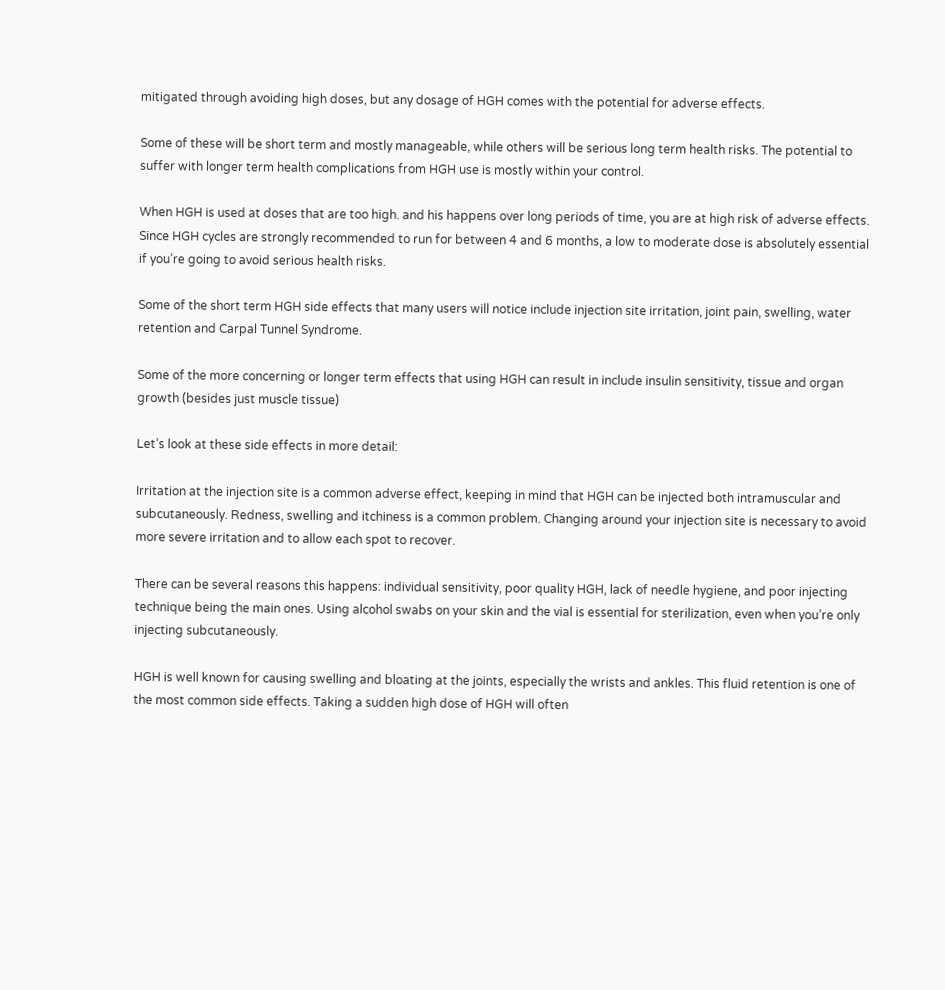mitigated through avoiding high doses, but any dosage of HGH comes with the potential for adverse effects.

Some of these will be short term and mostly manageable, while others will be serious long term health risks. The potential to suffer with longer term health complications from HGH use is mostly within your control.

When HGH is used at doses that are too high. and his happens over long periods of time, you are at high risk of adverse effects. Since HGH cycles are strongly recommended to run for between 4 and 6 months, a low to moderate dose is absolutely essential if you’re going to avoid serious health risks.

Some of the short term HGH side effects that many users will notice include injection site irritation, joint pain, swelling, water retention and Carpal Tunnel Syndrome.

Some of the more concerning or longer term effects that using HGH can result in include insulin sensitivity, tissue and organ growth (besides just muscle tissue)

Let’s look at these side effects in more detail:

Irritation at the injection site is a common adverse effect, keeping in mind that HGH can be injected both intramuscular and subcutaneously. Redness, swelling and itchiness is a common problem. Changing around your injection site is necessary to avoid more severe irritation and to allow each spot to recover.

There can be several reasons this happens: individual sensitivity, poor quality HGH, lack of needle hygiene, and poor injecting technique being the main ones. Using alcohol swabs on your skin and the vial is essential for sterilization, even when you’re only injecting subcutaneously.

HGH is well known for causing swelling and bloating at the joints, especially the wrists and ankles. This fluid retention is one of the most common side effects. Taking a sudden high dose of HGH will often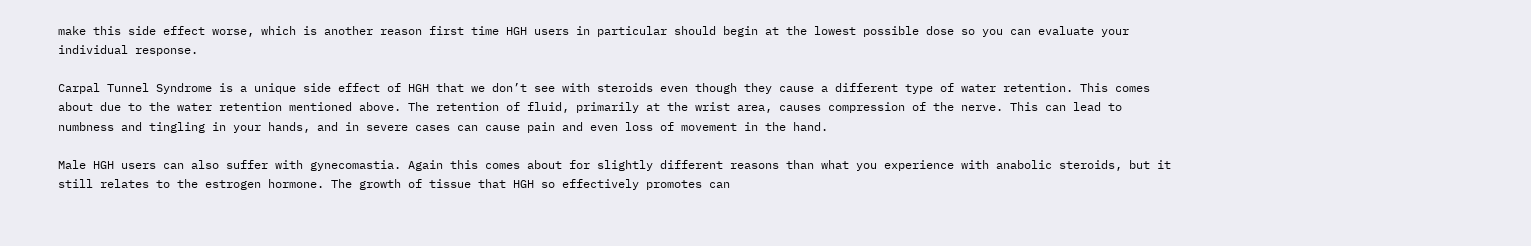make this side effect worse, which is another reason first time HGH users in particular should begin at the lowest possible dose so you can evaluate your individual response.

Carpal Tunnel Syndrome is a unique side effect of HGH that we don’t see with steroids even though they cause a different type of water retention. This comes about due to the water retention mentioned above. The retention of fluid, primarily at the wrist area, causes compression of the nerve. This can lead to numbness and tingling in your hands, and in severe cases can cause pain and even loss of movement in the hand.

Male HGH users can also suffer with gynecomastia. Again this comes about for slightly different reasons than what you experience with anabolic steroids, but it still relates to the estrogen hormone. The growth of tissue that HGH so effectively promotes can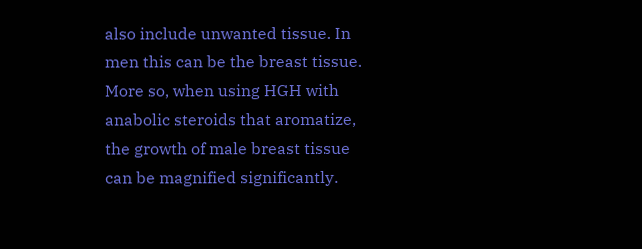also include unwanted tissue. In men this can be the breast tissue. More so, when using HGH with anabolic steroids that aromatize, the growth of male breast tissue can be magnified significantly.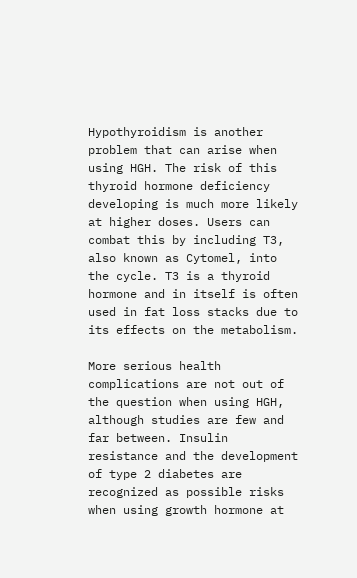Hypothyroidism is another problem that can arise when using HGH. The risk of this thyroid hormone deficiency developing is much more likely at higher doses. Users can combat this by including T3, also known as Cytomel, into the cycle. T3 is a thyroid hormone and in itself is often used in fat loss stacks due to its effects on the metabolism.

More serious health complications are not out of the question when using HGH, although studies are few and far between. Insulin resistance and the development of type 2 diabetes are recognized as possible risks when using growth hormone at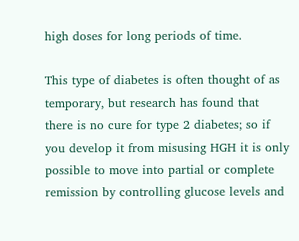high doses for long periods of time.

This type of diabetes is often thought of as temporary, but research has found that there is no cure for type 2 diabetes; so if you develop it from misusing HGH it is only possible to move into partial or complete remission by controlling glucose levels and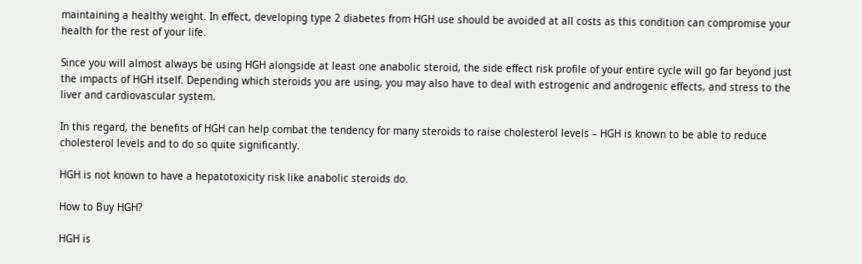maintaining a healthy weight. In effect, developing type 2 diabetes from HGH use should be avoided at all costs as this condition can compromise your health for the rest of your life.

Since you will almost always be using HGH alongside at least one anabolic steroid, the side effect risk profile of your entire cycle will go far beyond just the impacts of HGH itself. Depending which steroids you are using, you may also have to deal with estrogenic and androgenic effects, and stress to the liver and cardiovascular system.

In this regard, the benefits of HGH can help combat the tendency for many steroids to raise cholesterol levels – HGH is known to be able to reduce cholesterol levels and to do so quite significantly.

HGH is not known to have a hepatotoxicity risk like anabolic steroids do.

How to Buy HGH?

HGH is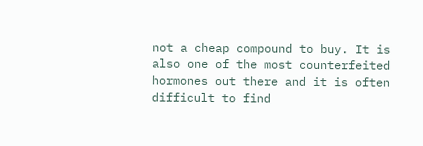not a cheap compound to buy. It is also one of the most counterfeited hormones out there and it is often difficult to find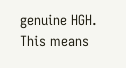genuine HGH. This means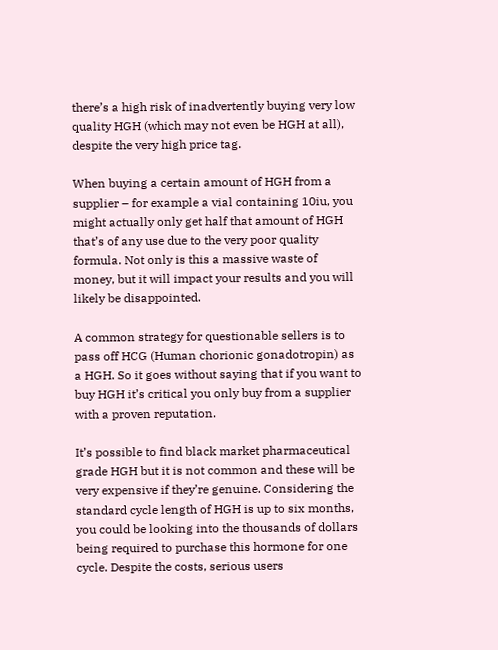there’s a high risk of inadvertently buying very low quality HGH (which may not even be HGH at all), despite the very high price tag.

When buying a certain amount of HGH from a supplier – for example a vial containing 10iu, you might actually only get half that amount of HGH that’s of any use due to the very poor quality formula. Not only is this a massive waste of money, but it will impact your results and you will likely be disappointed.

A common strategy for questionable sellers is to pass off HCG (Human chorionic gonadotropin) as a HGH. So it goes without saying that if you want to buy HGH it’s critical you only buy from a supplier with a proven reputation.

It’s possible to find black market pharmaceutical grade HGH but it is not common and these will be very expensive if they’re genuine. Considering the standard cycle length of HGH is up to six months, you could be looking into the thousands of dollars being required to purchase this hormone for one cycle. Despite the costs, serious users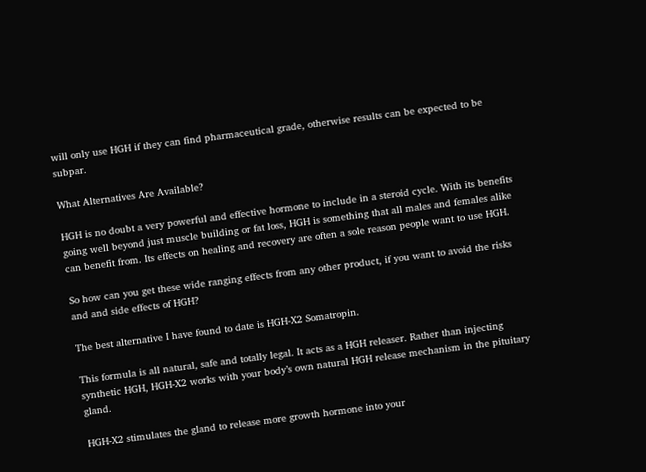will only use HGH if they can find pharmaceutical grade, otherwise results can be expected to be subpar.

What Alternatives Are Available?

HGH is no doubt a very powerful and effective hormone to include in a steroid cycle. With its benefits going well beyond just muscle building or fat loss, HGH is something that all males and females alike can benefit from. Its effects on healing and recovery are often a sole reason people want to use HGH.

So how can you get these wide ranging effects from any other product, if you want to avoid the risks and and side effects of HGH?

The best alternative I have found to date is HGH-X2 Somatropin.

This formula is all natural, safe and totally legal. It acts as a HGH releaser. Rather than injecting synthetic HGH, HGH-X2 works with your body’s own natural HGH release mechanism in the pituitary gland.

HGH-X2 stimulates the gland to release more growth hormone into your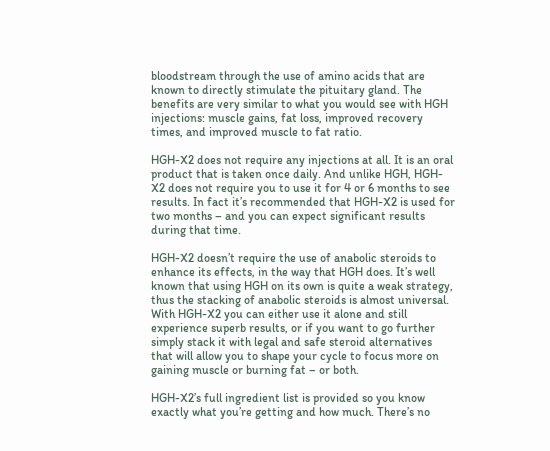bloodstream through the use of amino acids that are known to directly stimulate the pituitary gland. The benefits are very similar to what you would see with HGH injections: muscle gains, fat loss, improved recovery times, and improved muscle to fat ratio.

HGH-X2 does not require any injections at all. It is an oral product that is taken once daily. And unlike HGH, HGH-X2 does not require you to use it for 4 or 6 months to see results. In fact it’s recommended that HGH-X2 is used for two months – and you can expect significant results during that time.

HGH-X2 doesn’t require the use of anabolic steroids to enhance its effects, in the way that HGH does. It’s well known that using HGH on its own is quite a weak strategy, thus the stacking of anabolic steroids is almost universal. With HGH-X2 you can either use it alone and still experience superb results, or if you want to go further simply stack it with legal and safe steroid alternatives that will allow you to shape your cycle to focus more on gaining muscle or burning fat – or both.

HGH-X2’s full ingredient list is provided so you know exactly what you’re getting and how much. There’s no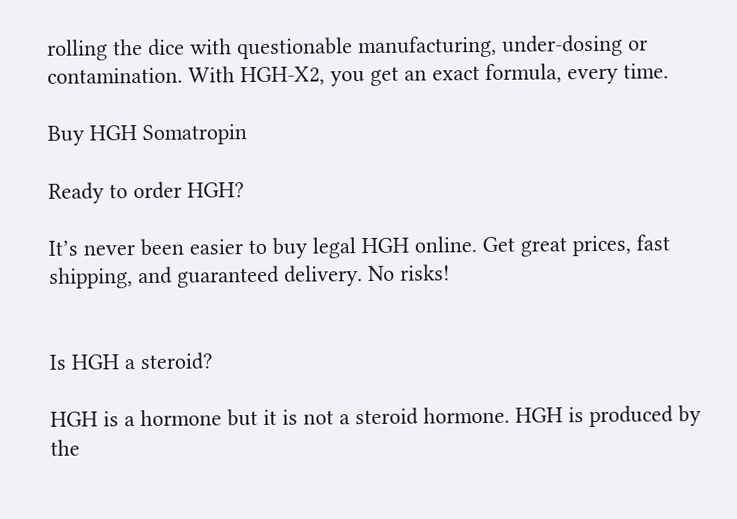rolling the dice with questionable manufacturing, under-dosing or contamination. With HGH-X2, you get an exact formula, every time.

Buy HGH Somatropin

Ready to order HGH?

It’s never been easier to buy legal HGH online. Get great prices, fast shipping, and guaranteed delivery. No risks!


Is HGH a steroid?

HGH is a hormone but it is not a steroid hormone. HGH is produced by the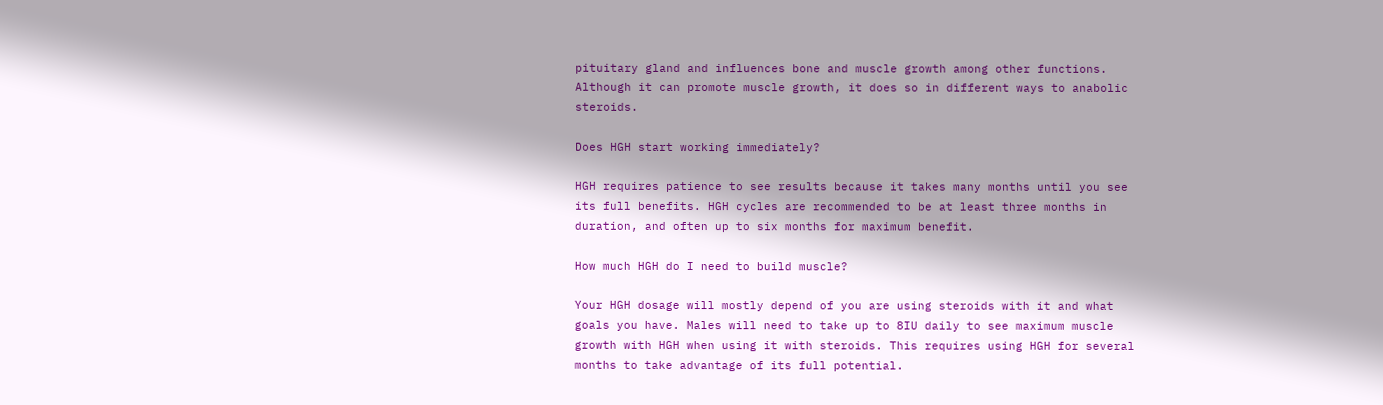pituitary gland and influences bone and muscle growth among other functions. Although it can promote muscle growth, it does so in different ways to anabolic steroids.

Does HGH start working immediately?

HGH requires patience to see results because it takes many months until you see its full benefits. HGH cycles are recommended to be at least three months in duration, and often up to six months for maximum benefit.

How much HGH do I need to build muscle?

Your HGH dosage will mostly depend of you are using steroids with it and what goals you have. Males will need to take up to 8IU daily to see maximum muscle growth with HGH when using it with steroids. This requires using HGH for several months to take advantage of its full potential.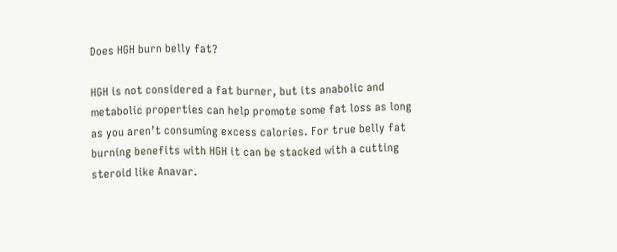Does HGH burn belly fat?

HGH is not considered a fat burner, but its anabolic and metabolic properties can help promote some fat loss as long as you aren’t consuming excess calories. For true belly fat burning benefits with HGH it can be stacked with a cutting steroid like Anavar.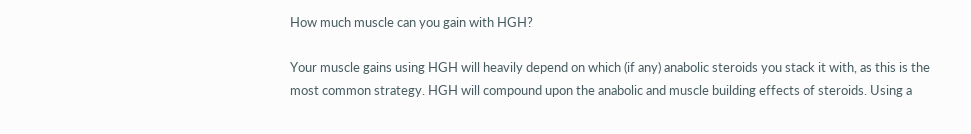How much muscle can you gain with HGH?

Your muscle gains using HGH will heavily depend on which (if any) anabolic steroids you stack it with, as this is the most common strategy. HGH will compound upon the anabolic and muscle building effects of steroids. Using a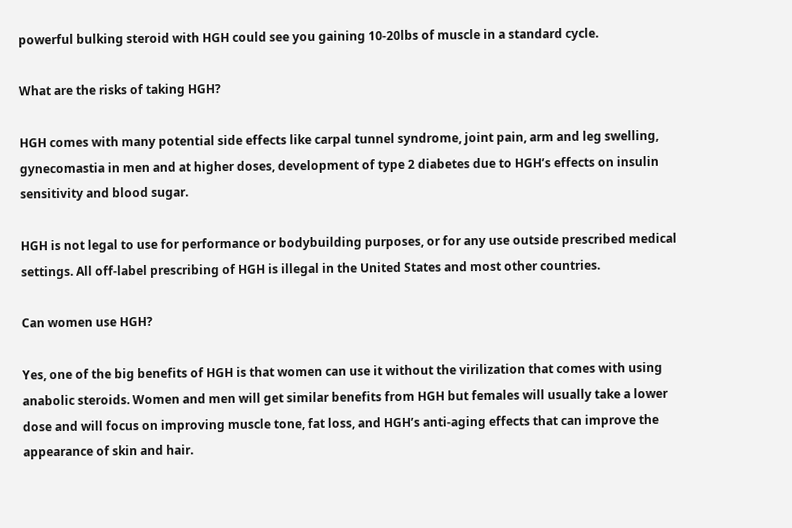powerful bulking steroid with HGH could see you gaining 10-20lbs of muscle in a standard cycle.

What are the risks of taking HGH?

HGH comes with many potential side effects like carpal tunnel syndrome, joint pain, arm and leg swelling, gynecomastia in men and at higher doses, development of type 2 diabetes due to HGH’s effects on insulin sensitivity and blood sugar.

HGH is not legal to use for performance or bodybuilding purposes, or for any use outside prescribed medical settings. All off-label prescribing of HGH is illegal in the United States and most other countries.

Can women use HGH?

Yes, one of the big benefits of HGH is that women can use it without the virilization that comes with using anabolic steroids. Women and men will get similar benefits from HGH but females will usually take a lower dose and will focus on improving muscle tone, fat loss, and HGH’s anti-aging effects that can improve the appearance of skin and hair.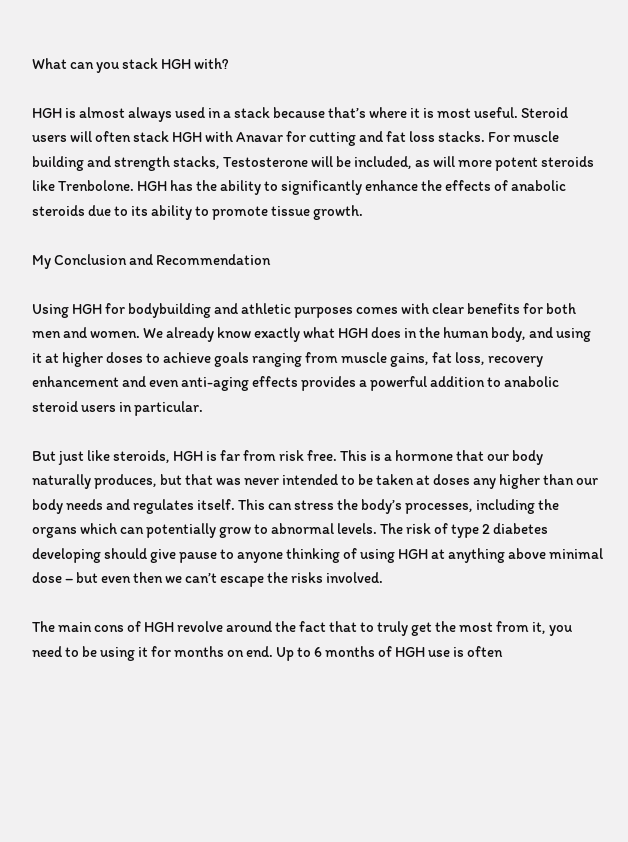What can you stack HGH with?

HGH is almost always used in a stack because that’s where it is most useful. Steroid users will often stack HGH with Anavar for cutting and fat loss stacks. For muscle building and strength stacks, Testosterone will be included, as will more potent steroids like Trenbolone. HGH has the ability to significantly enhance the effects of anabolic steroids due to its ability to promote tissue growth.

My Conclusion and Recommendation

Using HGH for bodybuilding and athletic purposes comes with clear benefits for both men and women. We already know exactly what HGH does in the human body, and using it at higher doses to achieve goals ranging from muscle gains, fat loss, recovery enhancement and even anti-aging effects provides a powerful addition to anabolic steroid users in particular.

But just like steroids, HGH is far from risk free. This is a hormone that our body naturally produces, but that was never intended to be taken at doses any higher than our body needs and regulates itself. This can stress the body’s processes, including the organs which can potentially grow to abnormal levels. The risk of type 2 diabetes developing should give pause to anyone thinking of using HGH at anything above minimal dose – but even then we can’t escape the risks involved.

The main cons of HGH revolve around the fact that to truly get the most from it, you need to be using it for months on end. Up to 6 months of HGH use is often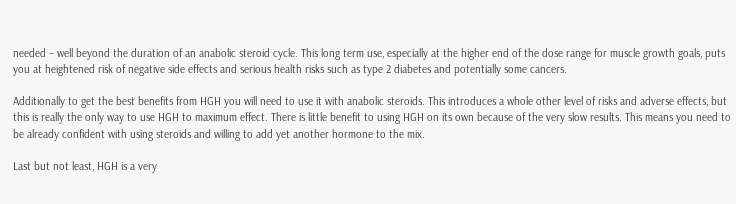needed – well beyond the duration of an anabolic steroid cycle. This long term use, especially at the higher end of the dose range for muscle growth goals, puts you at heightened risk of negative side effects and serious health risks such as type 2 diabetes and potentially some cancers.

Additionally to get the best benefits from HGH you will need to use it with anabolic steroids. This introduces a whole other level of risks and adverse effects, but this is really the only way to use HGH to maximum effect. There is little benefit to using HGH on its own because of the very slow results. This means you need to be already confident with using steroids and willing to add yet another hormone to the mix.

Last but not least, HGH is a very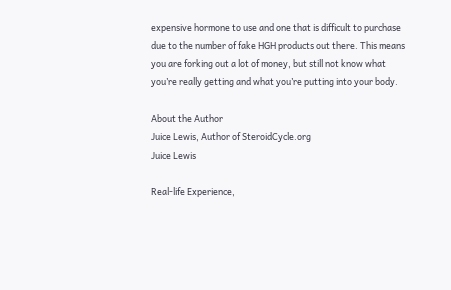expensive hormone to use and one that is difficult to purchase due to the number of fake HGH products out there. This means you are forking out a lot of money, but still not know what you’re really getting and what you’re putting into your body.

About the Author
Juice Lewis, Author of SteroidCycle.org
Juice Lewis

Real-life Experience,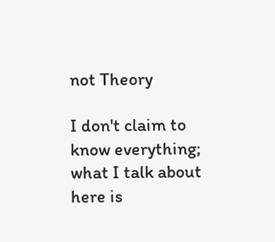not Theory

I don't claim to know everything; what I talk about here is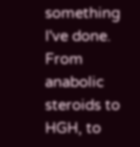something I've done. From anabolic steroids to HGH, to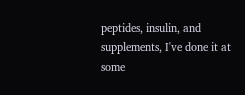peptides, insulin, and supplements, I've done it at some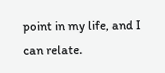point in my life, and I can relate.